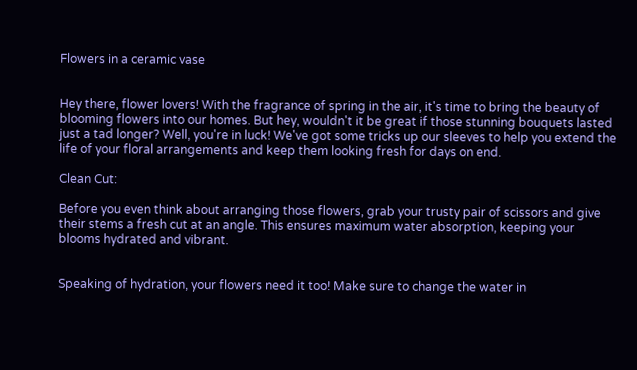Flowers in a ceramic vase


Hey there, flower lovers! With the fragrance of spring in the air, it's time to bring the beauty of blooming flowers into our homes. But hey, wouldn't it be great if those stunning bouquets lasted just a tad longer? Well, you're in luck! We've got some tricks up our sleeves to help you extend the life of your floral arrangements and keep them looking fresh for days on end.

Clean Cut:

Before you even think about arranging those flowers, grab your trusty pair of scissors and give their stems a fresh cut at an angle. This ensures maximum water absorption, keeping your blooms hydrated and vibrant.


Speaking of hydration, your flowers need it too! Make sure to change the water in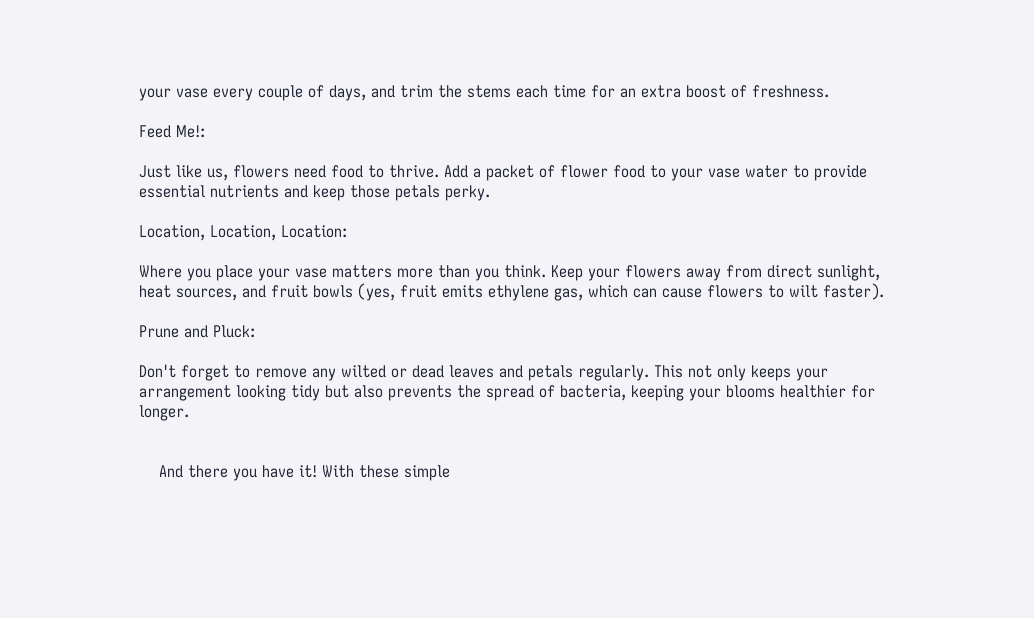your vase every couple of days, and trim the stems each time for an extra boost of freshness.

Feed Me!:

Just like us, flowers need food to thrive. Add a packet of flower food to your vase water to provide essential nutrients and keep those petals perky.

Location, Location, Location:

Where you place your vase matters more than you think. Keep your flowers away from direct sunlight, heat sources, and fruit bowls (yes, fruit emits ethylene gas, which can cause flowers to wilt faster).

Prune and Pluck:

Don't forget to remove any wilted or dead leaves and petals regularly. This not only keeps your arrangement looking tidy but also prevents the spread of bacteria, keeping your blooms healthier for longer.


    And there you have it! With these simple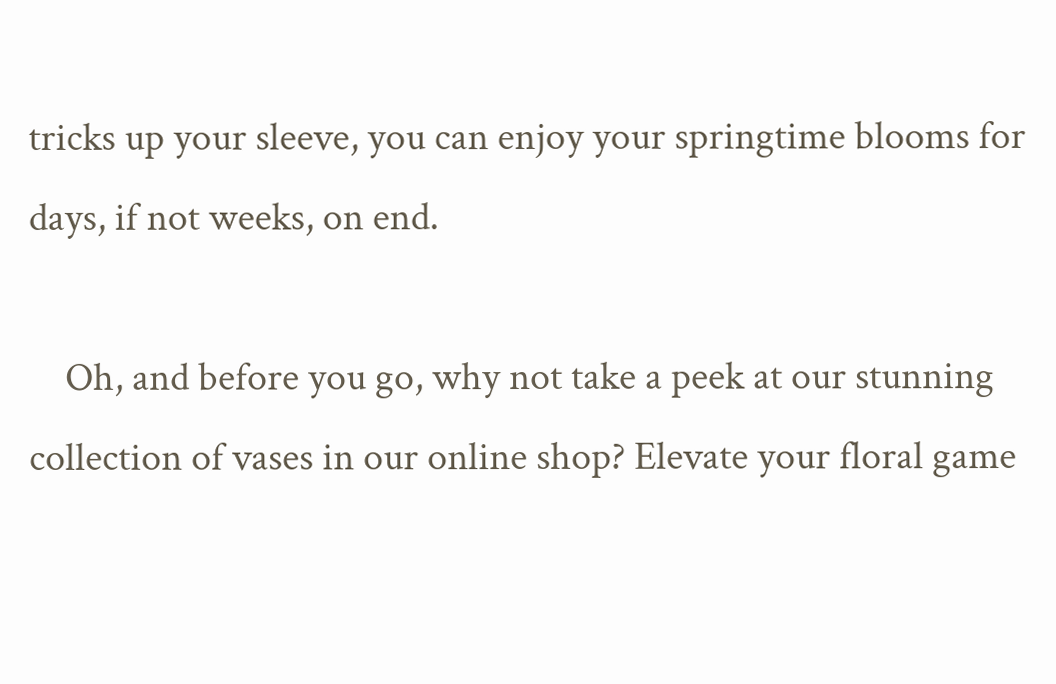tricks up your sleeve, you can enjoy your springtime blooms for days, if not weeks, on end.

    Oh, and before you go, why not take a peek at our stunning collection of vases in our online shop? Elevate your floral game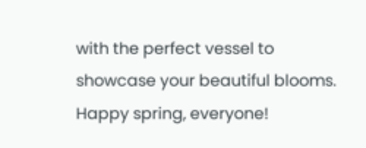with the perfect vessel to showcase your beautiful blooms. Happy spring, everyone!